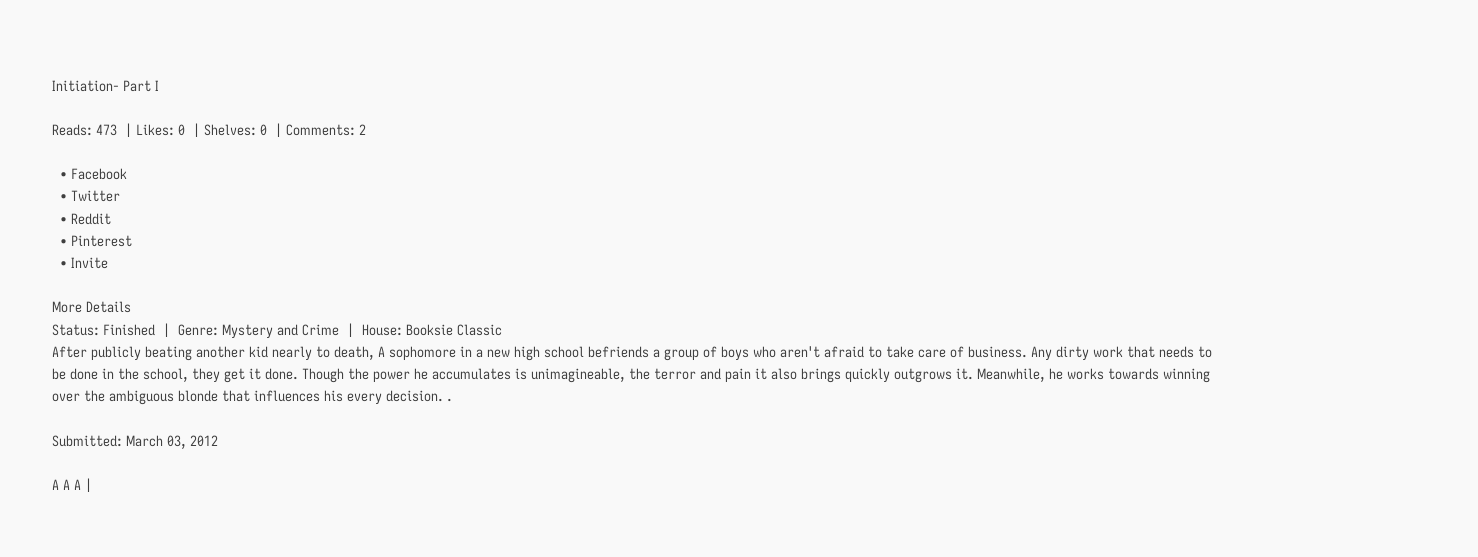Initiation- Part I

Reads: 473  | Likes: 0  | Shelves: 0  | Comments: 2

  • Facebook
  • Twitter
  • Reddit
  • Pinterest
  • Invite

More Details
Status: Finished  |  Genre: Mystery and Crime  |  House: Booksie Classic
After publicly beating another kid nearly to death, A sophomore in a new high school befriends a group of boys who aren't afraid to take care of business. Any dirty work that needs to be done in the school, they get it done. Though the power he accumulates is unimagineable, the terror and pain it also brings quickly outgrows it. Meanwhile, he works towards winning over the ambiguous blonde that influences his every decision. .

Submitted: March 03, 2012

A A A |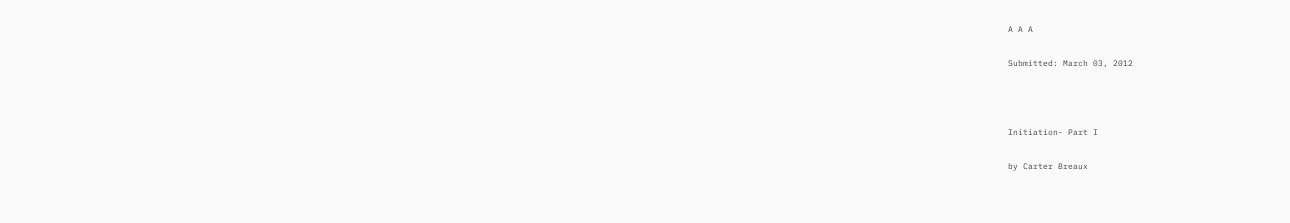A A A

Submitted: March 03, 2012



Initiation- Part I

by Carter Breaux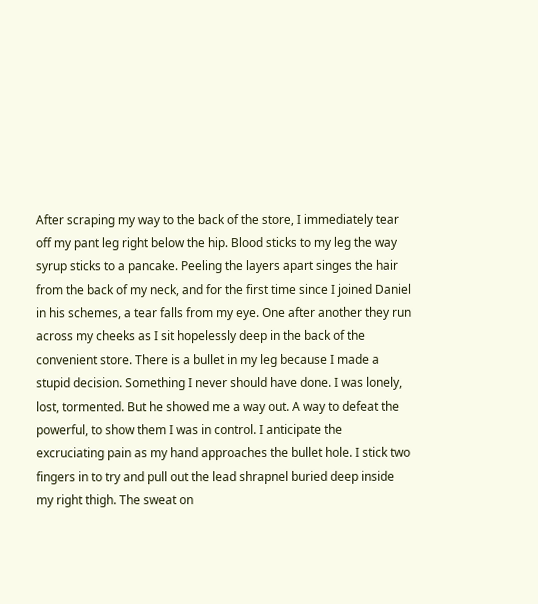After scraping my way to the back of the store, I immediately tear off my pant leg right below the hip. Blood sticks to my leg the way syrup sticks to a pancake. Peeling the layers apart singes the hair from the back of my neck, and for the first time since I joined Daniel in his schemes, a tear falls from my eye. One after another they run across my cheeks as I sit hopelessly deep in the back of the convenient store. There is a bullet in my leg because I made a stupid decision. Something I never should have done. I was lonely, lost, tormented. But he showed me a way out. A way to defeat the powerful, to show them I was in control. I anticipate the excruciating pain as my hand approaches the bullet hole. I stick two fingers in to try and pull out the lead shrapnel buried deep inside my right thigh. The sweat on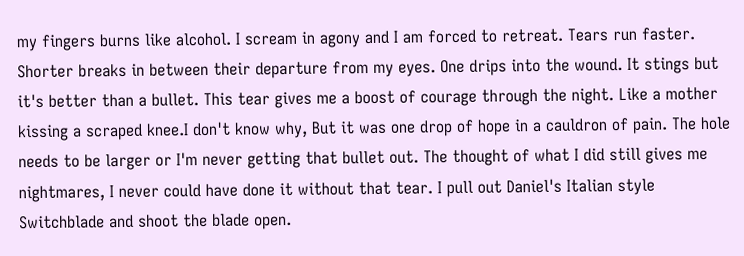my fingers burns like alcohol. I scream in agony and I am forced to retreat. Tears run faster. Shorter breaks in between their departure from my eyes. One drips into the wound. It stings but it's better than a bullet. This tear gives me a boost of courage through the night. Like a mother kissing a scraped knee.I don't know why, But it was one drop of hope in a cauldron of pain. The hole needs to be larger or I'm never getting that bullet out. The thought of what I did still gives me nightmares, I never could have done it without that tear. I pull out Daniel's Italian style Switchblade and shoot the blade open.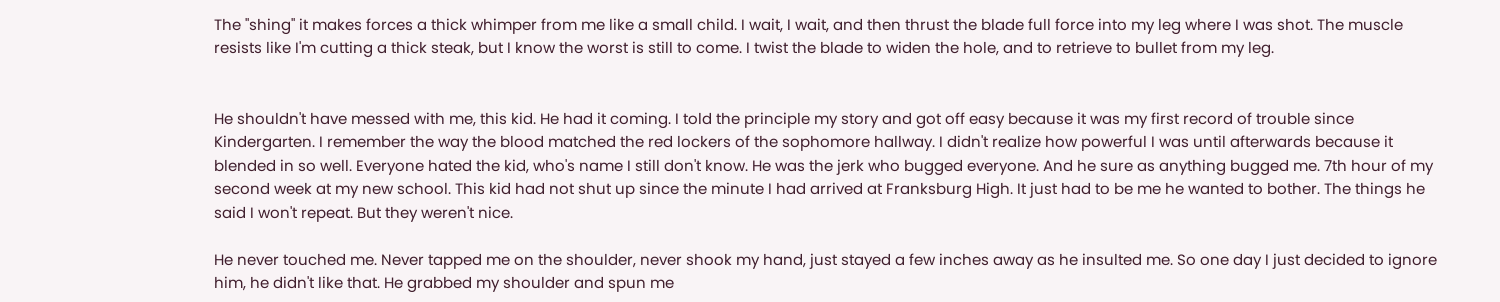The "shing" it makes forces a thick whimper from me like a small child. I wait, I wait, and then thrust the blade full force into my leg where I was shot. The muscle resists like I'm cutting a thick steak, but I know the worst is still to come. I twist the blade to widen the hole, and to retrieve to bullet from my leg.


He shouldn't have messed with me, this kid. He had it coming. I told the principle my story and got off easy because it was my first record of trouble since Kindergarten. I remember the way the blood matched the red lockers of the sophomore hallway. I didn't realize how powerful I was until afterwards because it blended in so well. Everyone hated the kid, who's name I still don't know. He was the jerk who bugged everyone. And he sure as anything bugged me. 7th hour of my second week at my new school. This kid had not shut up since the minute I had arrived at Franksburg High. It just had to be me he wanted to bother. The things he said I won't repeat. But they weren't nice.

He never touched me. Never tapped me on the shoulder, never shook my hand, just stayed a few inches away as he insulted me. So one day I just decided to ignore him, he didn't like that. He grabbed my shoulder and spun me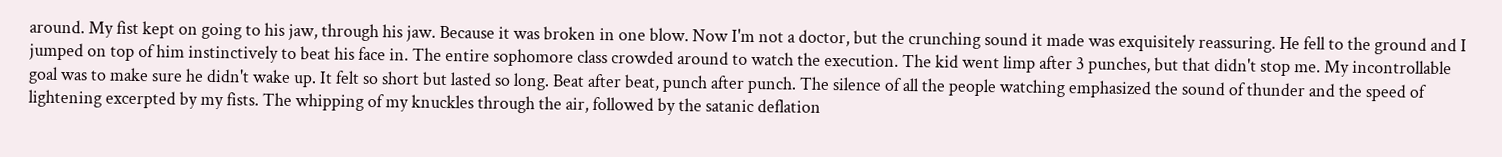around. My fist kept on going to his jaw, through his jaw. Because it was broken in one blow. Now I'm not a doctor, but the crunching sound it made was exquisitely reassuring. He fell to the ground and I jumped on top of him instinctively to beat his face in. The entire sophomore class crowded around to watch the execution. The kid went limp after 3 punches, but that didn't stop me. My incontrollable goal was to make sure he didn't wake up. It felt so short but lasted so long. Beat after beat, punch after punch. The silence of all the people watching emphasized the sound of thunder and the speed of lightening excerpted by my fists. The whipping of my knuckles through the air, followed by the satanic deflation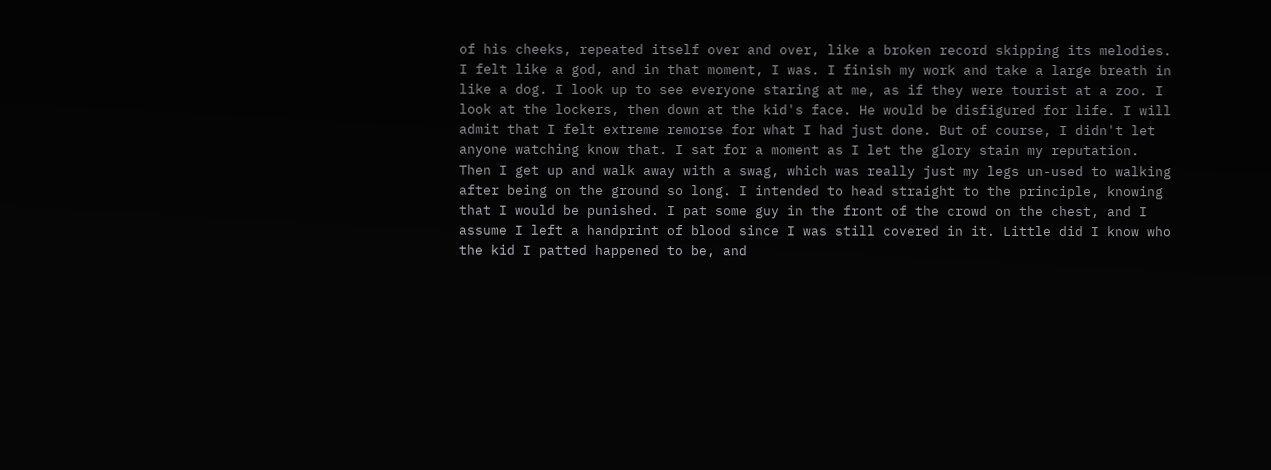of his cheeks, repeated itself over and over, like a broken record skipping its melodies. I felt like a god, and in that moment, I was. I finish my work and take a large breath in like a dog. I look up to see everyone staring at me, as if they were tourist at a zoo. I look at the lockers, then down at the kid's face. He would be disfigured for life. I will admit that I felt extreme remorse for what I had just done. But of course, I didn't let anyone watching know that. I sat for a moment as I let the glory stain my reputation. Then I get up and walk away with a swag, which was really just my legs un-used to walking after being on the ground so long. I intended to head straight to the principle, knowing that I would be punished. I pat some guy in the front of the crowd on the chest, and I assume I left a handprint of blood since I was still covered in it. Little did I know who the kid I patted happened to be, and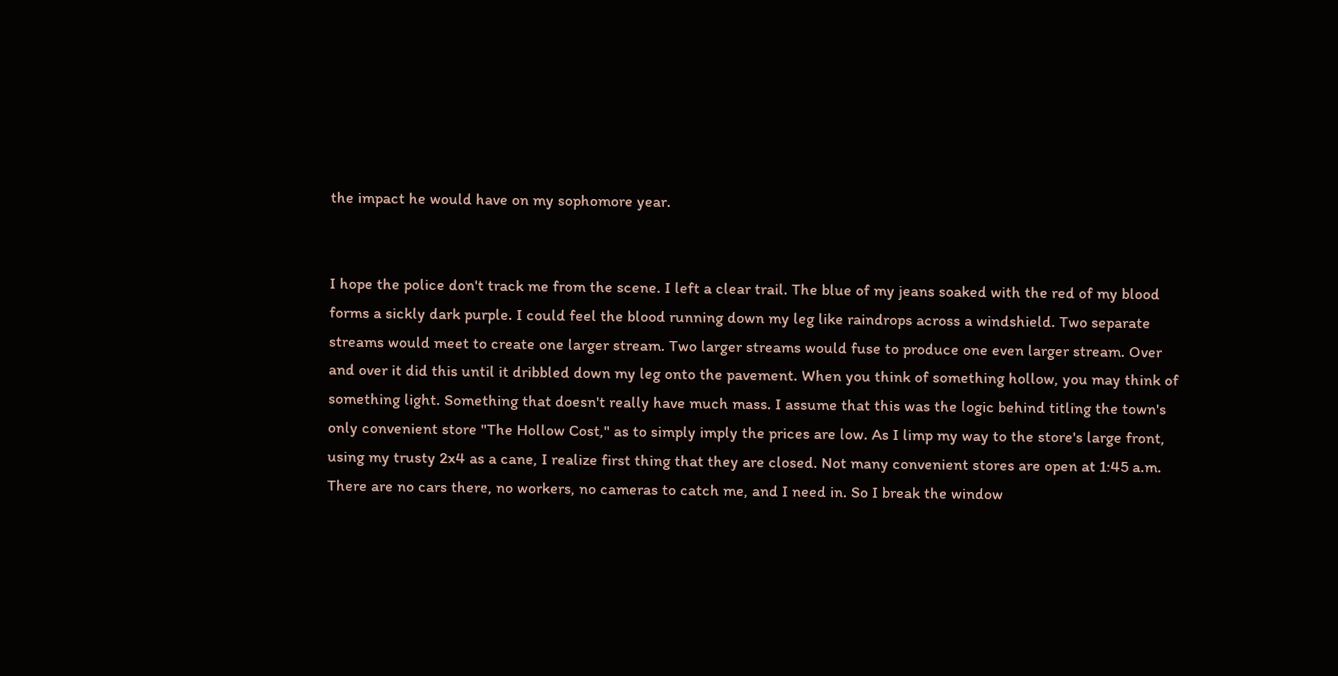the impact he would have on my sophomore year.


I hope the police don't track me from the scene. I left a clear trail. The blue of my jeans soaked with the red of my blood forms a sickly dark purple. I could feel the blood running down my leg like raindrops across a windshield. Two separate streams would meet to create one larger stream. Two larger streams would fuse to produce one even larger stream. Over and over it did this until it dribbled down my leg onto the pavement. When you think of something hollow, you may think of something light. Something that doesn't really have much mass. I assume that this was the logic behind titling the town's only convenient store "The Hollow Cost," as to simply imply the prices are low. As I limp my way to the store's large front, using my trusty 2x4 as a cane, I realize first thing that they are closed. Not many convenient stores are open at 1:45 a.m. There are no cars there, no workers, no cameras to catch me, and I need in. So I break the window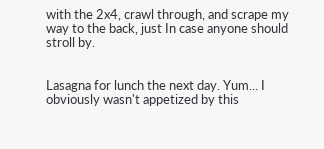with the 2x4, crawl through, and scrape my way to the back, just In case anyone should stroll by.


Lasagna for lunch the next day. Yum... I obviously wasn't appetized by this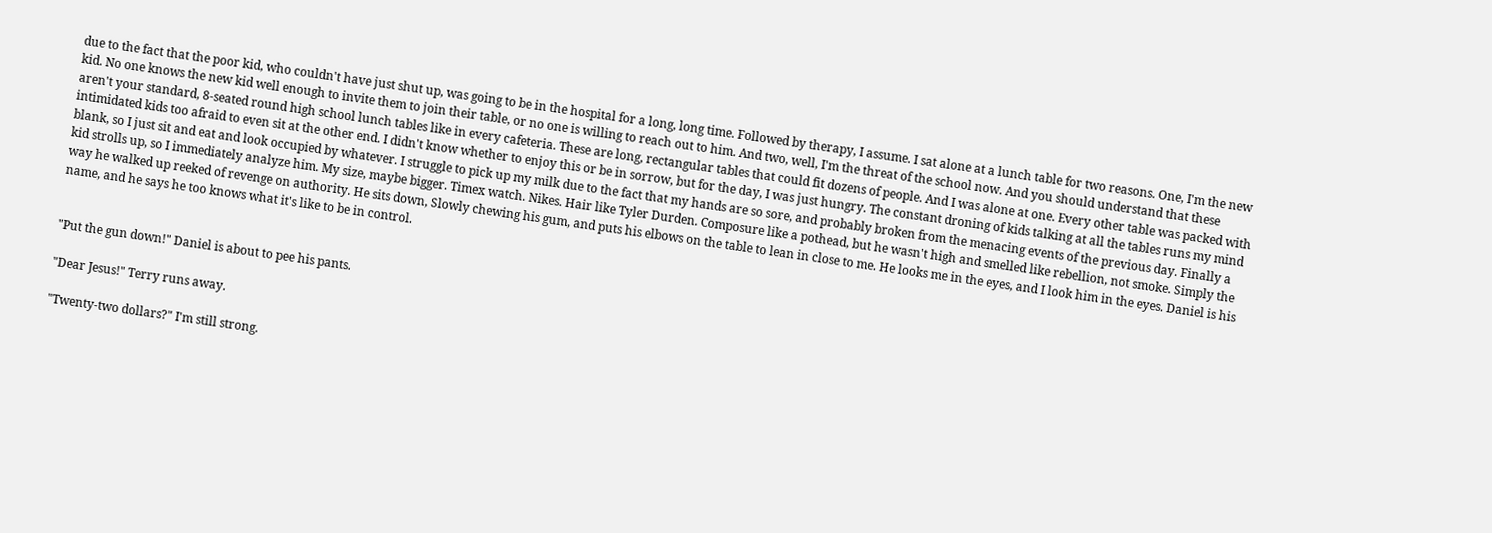due to the fact that the poor kid, who couldn't have just shut up, was going to be in the hospital for a long, long time. Followed by therapy, I assume. I sat alone at a lunch table for two reasons. One, I'm the new kid. No one knows the new kid well enough to invite them to join their table, or no one is willing to reach out to him. And two, well, I'm the threat of the school now. And you should understand that these aren't your standard, 8-seated round high school lunch tables like in every cafeteria. These are long, rectangular tables that could fit dozens of people. And I was alone at one. Every other table was packed with intimidated kids too afraid to even sit at the other end. I didn't know whether to enjoy this or be in sorrow, but for the day, I was just hungry. The constant droning of kids talking at all the tables runs my mind blank, so I just sit and eat and look occupied by whatever. I struggle to pick up my milk due to the fact that my hands are so sore, and probably broken from the menacing events of the previous day. Finally a kid strolls up, so I immediately analyze him. My size, maybe bigger. Timex watch. Nikes. Hair like Tyler Durden. Composure like a pothead, but he wasn't high and smelled like rebellion, not smoke. Simply the way he walked up reeked of revenge on authority. He sits down, Slowly chewing his gum, and puts his elbows on the table to lean in close to me. He looks me in the eyes, and I look him in the eyes. Daniel is his name, and he says he too knows what it's like to be in control.


"Put the gun down!" Daniel is about to pee his pants.

"Dear Jesus!" Terry runs away.

"Twenty-two dollars?" I'm still strong.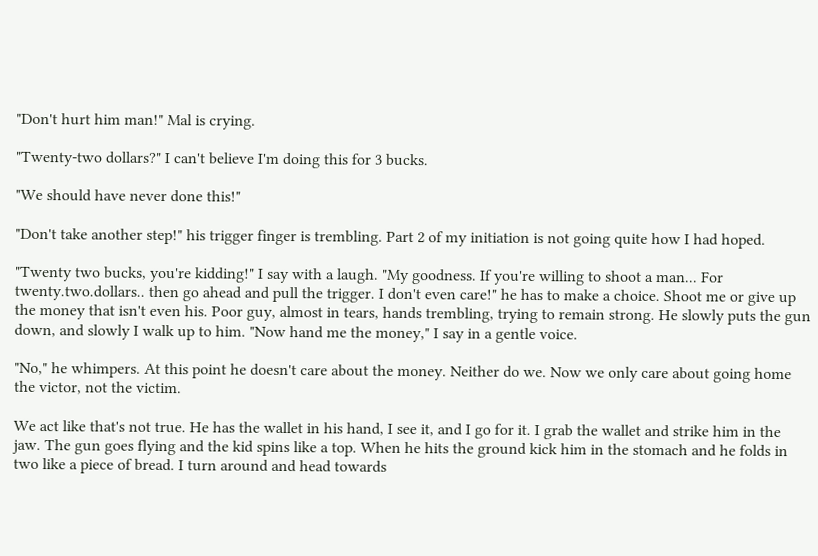"Don't hurt him man!" Mal is crying.

"Twenty-two dollars?" I can't believe I'm doing this for 3 bucks.

"We should have never done this!"

"Don't take another step!" his trigger finger is trembling. Part 2 of my initiation is not going quite how I had hoped.

"Twenty two bucks, you're kidding!" I say with a laugh. "My goodness. If you're willing to shoot a man... For twenty.two.dollars.. then go ahead and pull the trigger. I don't even care!" he has to make a choice. Shoot me or give up the money that isn't even his. Poor guy, almost in tears, hands trembling, trying to remain strong. He slowly puts the gun down, and slowly I walk up to him. "Now hand me the money," I say in a gentle voice.

"No," he whimpers. At this point he doesn't care about the money. Neither do we. Now we only care about going home the victor, not the victim.

We act like that's not true. He has the wallet in his hand, I see it, and I go for it. I grab the wallet and strike him in the jaw. The gun goes flying and the kid spins like a top. When he hits the ground kick him in the stomach and he folds in two like a piece of bread. I turn around and head towards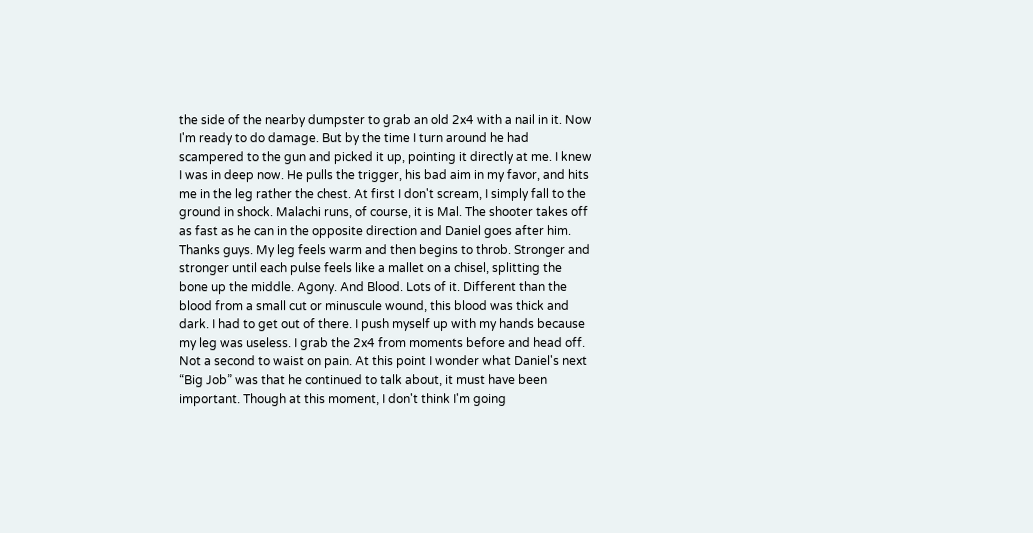the side of the nearby dumpster to grab an old 2x4 with a nail in it. Now I'm ready to do damage. But by the time I turn around he had scampered to the gun and picked it up, pointing it directly at me. I knew I was in deep now. He pulls the trigger, his bad aim in my favor, and hits me in the leg rather the chest. At first I don't scream, I simply fall to the ground in shock. Malachi runs, of course, it is Mal. The shooter takes off as fast as he can in the opposite direction and Daniel goes after him. Thanks guys. My leg feels warm and then begins to throb. Stronger and stronger until each pulse feels like a mallet on a chisel, splitting the bone up the middle. Agony. And Blood. Lots of it. Different than the blood from a small cut or minuscule wound, this blood was thick and dark. I had to get out of there. I push myself up with my hands because my leg was useless. I grab the 2x4 from moments before and head off. Not a second to waist on pain. At this point I wonder what Daniel's next “Big Job” was that he continued to talk about, it must have been important. Though at this moment, I don't think I'm going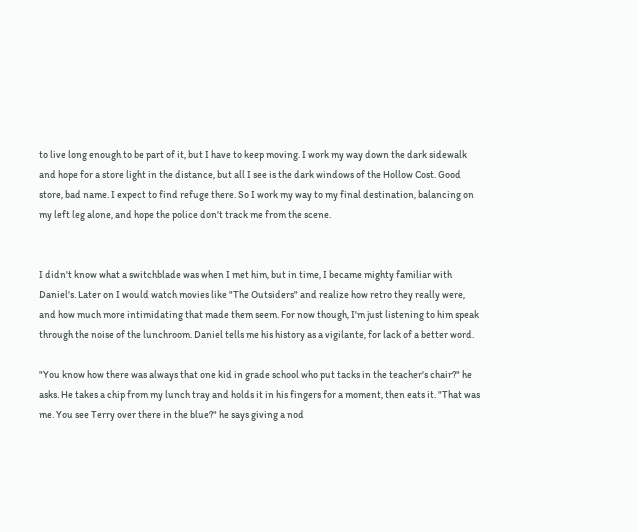to live long enough to be part of it, but I have to keep moving. I work my way down the dark sidewalk and hope for a store light in the distance, but all I see is the dark windows of the Hollow Cost. Good store, bad name. I expect to find refuge there. So I work my way to my final destination, balancing on my left leg alone, and hope the police don't track me from the scene.


I didn't know what a switchblade was when I met him, but in time, I became mighty familiar with Daniel's. Later on I would watch movies like "The Outsiders" and realize how retro they really were, and how much more intimidating that made them seem. For now though, I'm just listening to him speak through the noise of the lunchroom. Daniel tells me his history as a vigilante, for lack of a better word.

"You know how there was always that one kid in grade school who put tacks in the teacher's chair?" he asks. He takes a chip from my lunch tray and holds it in his fingers for a moment, then eats it. "That was me. You see Terry over there in the blue?" he says giving a nod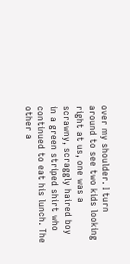over my shoulder. I turn around to see two kids looking right at us, one was a scrawny, scraggly haired boy in a green striped shirt who continued to eat his lunch. The other a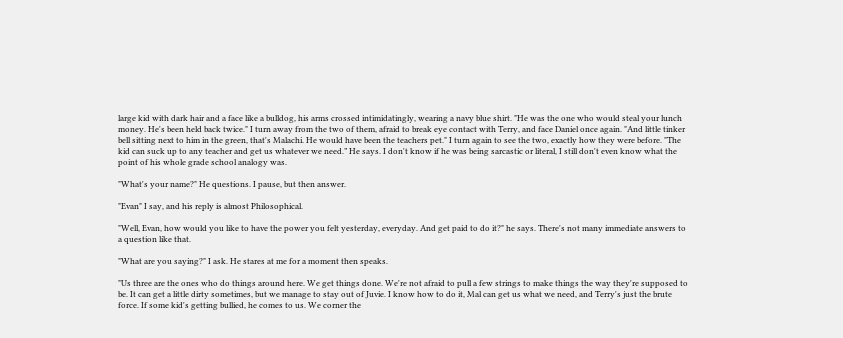large kid with dark hair and a face like a bulldog, his arms crossed intimidatingly, wearing a navy blue shirt. "He was the one who would steal your lunch money. He's been held back twice." I turn away from the two of them, afraid to break eye contact with Terry, and face Daniel once again. "And little tinker bell sitting next to him in the green, that's Malachi. He would have been the teachers pet." I turn again to see the two, exactly how they were before. "The kid can suck up to any teacher and get us whatever we need.” He says. I don't know if he was being sarcastic or literal, I still don't even know what the point of his whole grade school analogy was.

"What's your name?" He questions. I pause, but then answer.

"Evan" I say, and his reply is almost Philosophical.

"Well, Evan, how would you like to have the power you felt yesterday, everyday. And get paid to do it?" he says. There's not many immediate answers to a question like that.

"What are you saying?" I ask. He stares at me for a moment then speaks.

"Us three are the ones who do things around here. We get things done. We're not afraid to pull a few strings to make things the way they're supposed to be. It can get a little dirty sometimes, but we manage to stay out of Juvie. I know how to do it, Mal can get us what we need, and Terry's just the brute force. If some kid's getting bullied, he comes to us. We corner the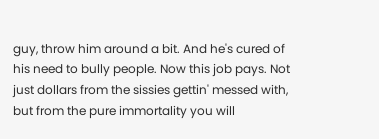guy, throw him around a bit. And he's cured of his need to bully people. Now this job pays. Not just dollars from the sissies gettin' messed with, but from the pure immortality you will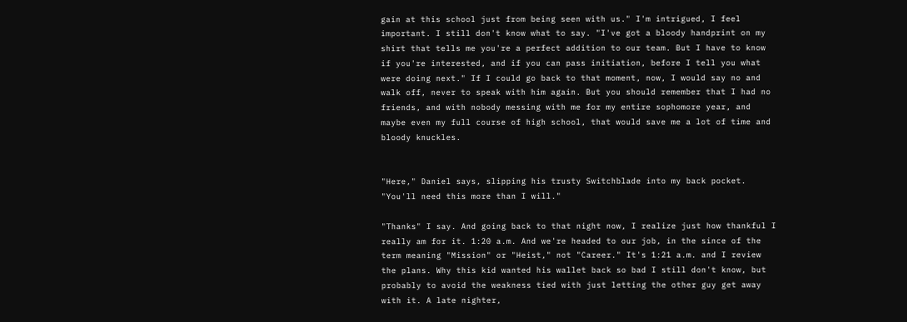gain at this school just from being seen with us." I'm intrigued, I feel important. I still don't know what to say. "I've got a bloody handprint on my shirt that tells me you're a perfect addition to our team. But I have to know if you're interested, and if you can pass initiation, before I tell you what were doing next." If I could go back to that moment, now, I would say no and walk off, never to speak with him again. But you should remember that I had no friends, and with nobody messing with me for my entire sophomore year, and maybe even my full course of high school, that would save me a lot of time and bloody knuckles.


"Here," Daniel says, slipping his trusty Switchblade into my back pocket. "You'll need this more than I will."

"Thanks" I say. And going back to that night now, I realize just how thankful I really am for it. 1:20 a.m. And we're headed to our job, in the since of the term meaning "Mission" or "Heist," not "Career." It's 1:21 a.m. and I review the plans. Why this kid wanted his wallet back so bad I still don't know, but probably to avoid the weakness tied with just letting the other guy get away with it. A late nighter,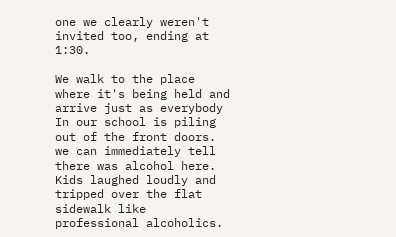one we clearly weren't invited too, ending at 1:30.

We walk to the place where it's being held and arrive just as everybody In our school is piling out of the front doors. we can immediately tell there was alcohol here. Kids laughed loudly and tripped over the flat sidewalk like professional alcoholics.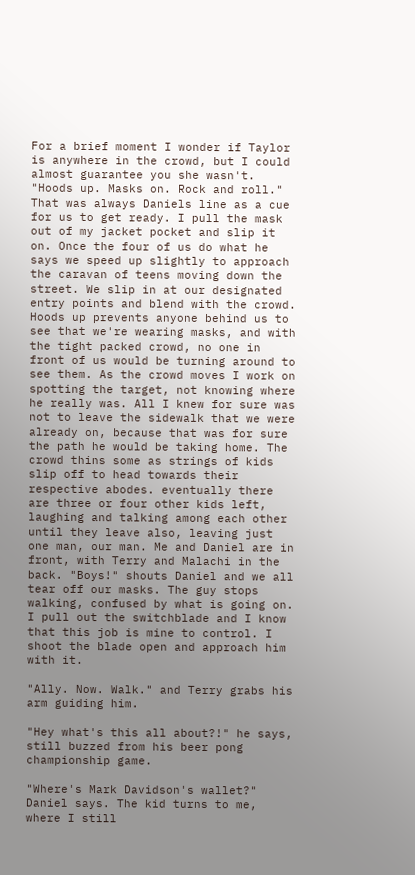For a brief moment I wonder if Taylor is anywhere in the crowd, but I could almost guarantee you she wasn't. "Hoods up. Masks on. Rock and roll." That was always Daniels line as a cue for us to get ready. I pull the mask out of my jacket pocket and slip it on. Once the four of us do what he says we speed up slightly to approach the caravan of teens moving down the street. We slip in at our designated entry points and blend with the crowd. Hoods up prevents anyone behind us to see that we're wearing masks, and with the tight packed crowd, no one in front of us would be turning around to see them. As the crowd moves I work on spotting the target, not knowing where he really was. All I knew for sure was not to leave the sidewalk that we were already on, because that was for sure the path he would be taking home. The crowd thins some as strings of kids slip off to head towards their respective abodes. eventually there are three or four other kids left, laughing and talking among each other until they leave also, leaving just one man, our man. Me and Daniel are in front, with Terry and Malachi in the back. "Boys!" shouts Daniel and we all tear off our masks. The guy stops walking, confused by what is going on. I pull out the switchblade and I know that this job is mine to control. I shoot the blade open and approach him with it.

"Ally. Now. Walk." and Terry grabs his arm guiding him.

"Hey what's this all about?!" he says, still buzzed from his beer pong championship game.

"Where's Mark Davidson's wallet?" Daniel says. The kid turns to me, where I still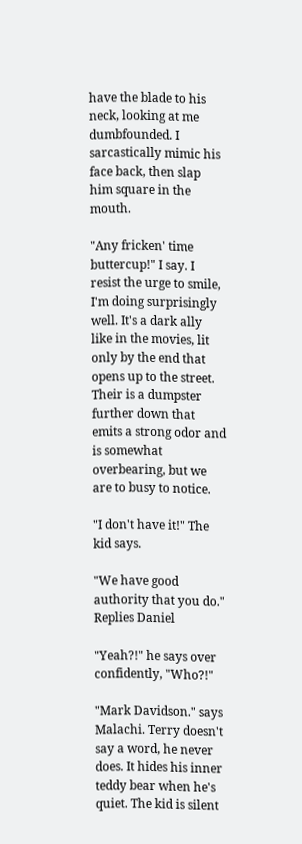have the blade to his neck, looking at me dumbfounded. I sarcastically mimic his face back, then slap him square in the mouth.

"Any fricken' time buttercup!" I say. I resist the urge to smile, I'm doing surprisingly well. It's a dark ally like in the movies, lit only by the end that opens up to the street. Their is a dumpster further down that emits a strong odor and is somewhat overbearing, but we are to busy to notice.

"I don't have it!" The kid says.

"We have good authority that you do." Replies Daniel

"Yeah?!" he says over confidently, "Who?!"

"Mark Davidson." says Malachi. Terry doesn't say a word, he never does. It hides his inner teddy bear when he's quiet. The kid is silent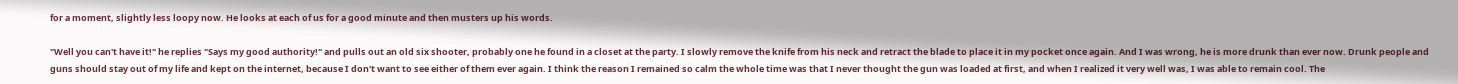for a moment, slightly less loopy now. He looks at each of us for a good minute and then musters up his words.

"Well you can't have it!" he replies "Says my good authority!" and pulls out an old six shooter, probably one he found in a closet at the party. I slowly remove the knife from his neck and retract the blade to place it in my pocket once again. And I was wrong, he is more drunk than ever now. Drunk people and guns should stay out of my life and kept on the internet, because I don't want to see either of them ever again. I think the reason I remained so calm the whole time was that I never thought the gun was loaded at first, and when I realized it very well was, I was able to remain cool. The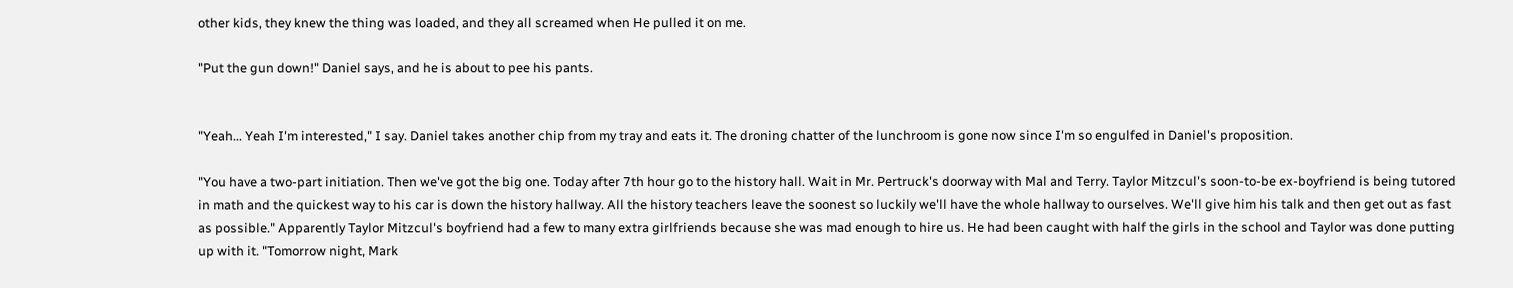other kids, they knew the thing was loaded, and they all screamed when He pulled it on me.

"Put the gun down!" Daniel says, and he is about to pee his pants.


"Yeah... Yeah I'm interested," I say. Daniel takes another chip from my tray and eats it. The droning chatter of the lunchroom is gone now since I'm so engulfed in Daniel's proposition.

"You have a two-part initiation. Then we've got the big one. Today after 7th hour go to the history hall. Wait in Mr. Pertruck's doorway with Mal and Terry. Taylor Mitzcul's soon-to-be ex-boyfriend is being tutored in math and the quickest way to his car is down the history hallway. All the history teachers leave the soonest so luckily we'll have the whole hallway to ourselves. We'll give him his talk and then get out as fast as possible." Apparently Taylor Mitzcul's boyfriend had a few to many extra girlfriends because she was mad enough to hire us. He had been caught with half the girls in the school and Taylor was done putting up with it. "Tomorrow night, Mark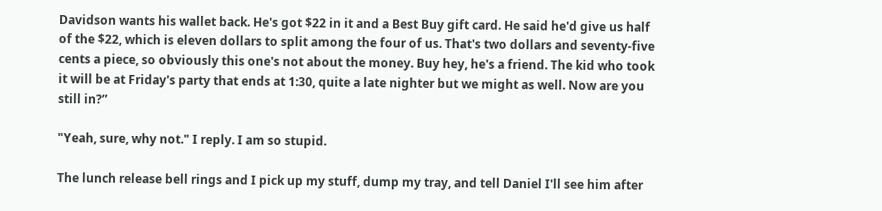Davidson wants his wallet back. He's got $22 in it and a Best Buy gift card. He said he'd give us half of the $22, which is eleven dollars to split among the four of us. That's two dollars and seventy-five cents a piece, so obviously this one's not about the money. Buy hey, he's a friend. The kid who took it will be at Friday's party that ends at 1:30, quite a late nighter but we might as well. Now are you still in?”

"Yeah, sure, why not." I reply. I am so stupid.

The lunch release bell rings and I pick up my stuff, dump my tray, and tell Daniel I'll see him after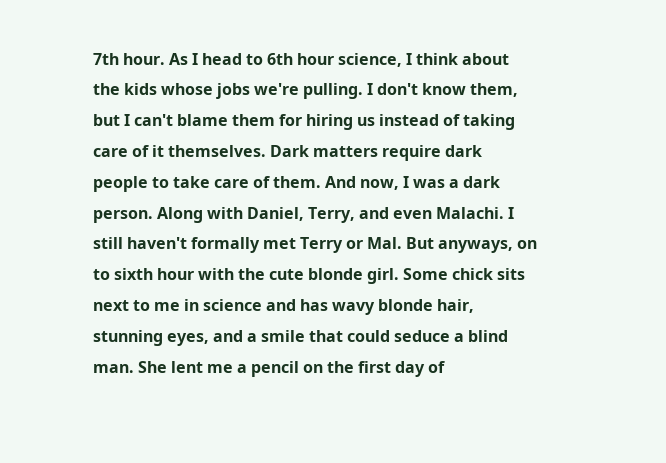7th hour. As I head to 6th hour science, I think about the kids whose jobs we're pulling. I don't know them, but I can't blame them for hiring us instead of taking care of it themselves. Dark matters require dark people to take care of them. And now, I was a dark person. Along with Daniel, Terry, and even Malachi. I still haven't formally met Terry or Mal. But anyways, on to sixth hour with the cute blonde girl. Some chick sits next to me in science and has wavy blonde hair, stunning eyes, and a smile that could seduce a blind man. She lent me a pencil on the first day of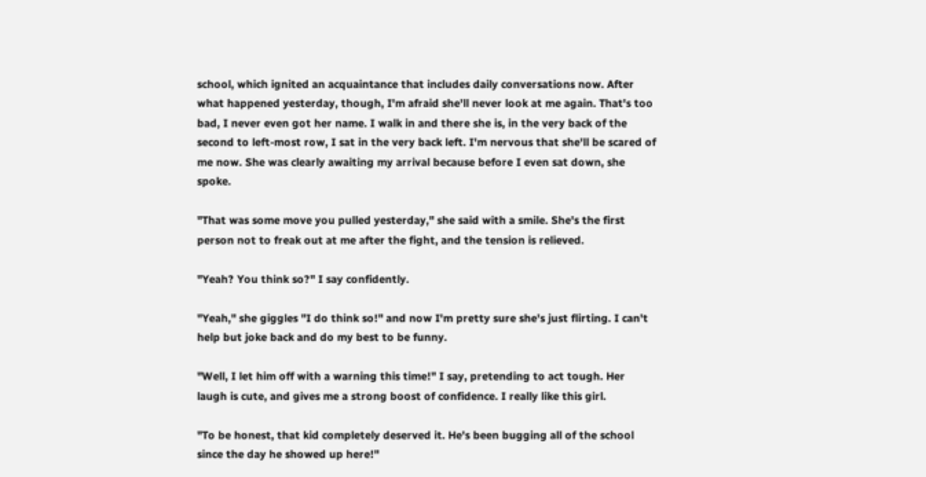school, which ignited an acquaintance that includes daily conversations now. After what happened yesterday, though, I'm afraid she'll never look at me again. That's too bad, I never even got her name. I walk in and there she is, in the very back of the second to left-most row, I sat in the very back left. I'm nervous that she'll be scared of me now. She was clearly awaiting my arrival because before I even sat down, she spoke.

"That was some move you pulled yesterday," she said with a smile. She's the first person not to freak out at me after the fight, and the tension is relieved.

"Yeah? You think so?" I say confidently.

"Yeah," she giggles "I do think so!" and now I'm pretty sure she's just flirting. I can't help but joke back and do my best to be funny.

"Well, I let him off with a warning this time!" I say, pretending to act tough. Her laugh is cute, and gives me a strong boost of confidence. I really like this girl.

"To be honest, that kid completely deserved it. He's been bugging all of the school since the day he showed up here!"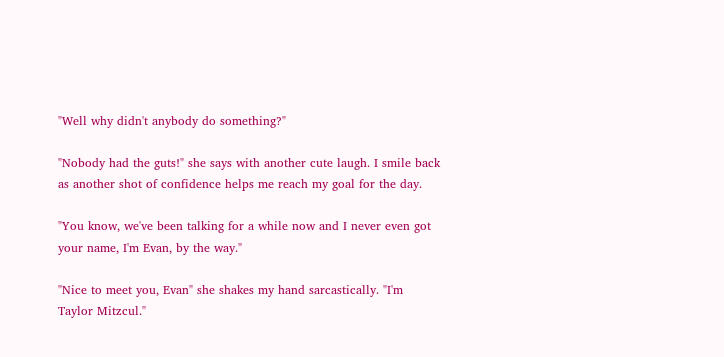"Well why didn't anybody do something?"

"Nobody had the guts!" she says with another cute laugh. I smile back as another shot of confidence helps me reach my goal for the day.

"You know, we've been talking for a while now and I never even got your name, I'm Evan, by the way."

"Nice to meet you, Evan" she shakes my hand sarcastically. "I'm Taylor Mitzcul."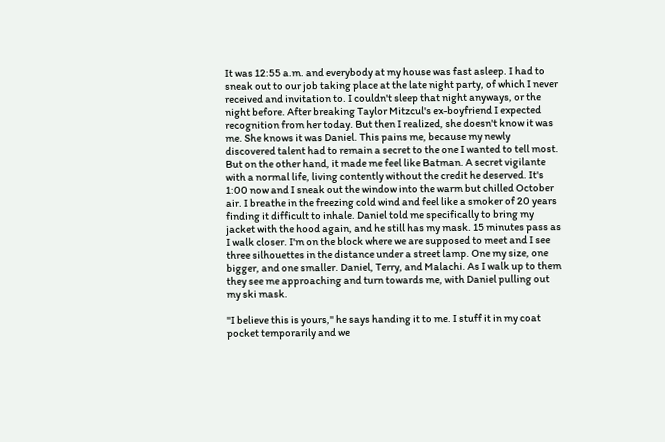It was 12:55 a.m. and everybody at my house was fast asleep. I had to sneak out to our job taking place at the late night party, of which I never received and invitation to. I couldn't sleep that night anyways, or the night before. After breaking Taylor Mitzcul's ex-boyfriend I expected recognition from her today. But then I realized, she doesn't know it was me. She knows it was Daniel. This pains me, because my newly discovered talent had to remain a secret to the one I wanted to tell most. But on the other hand, it made me feel like Batman. A secret vigilante with a normal life, living contently without the credit he deserved. It's 1:00 now and I sneak out the window into the warm but chilled October air. I breathe in the freezing cold wind and feel like a smoker of 20 years finding it difficult to inhale. Daniel told me specifically to bring my jacket with the hood again, and he still has my mask. 15 minutes pass as I walk closer. I'm on the block where we are supposed to meet and I see three silhouettes in the distance under a street lamp. One my size, one bigger, and one smaller. Daniel, Terry, and Malachi. As I walk up to them they see me approaching and turn towards me, with Daniel pulling out my ski mask.

"I believe this is yours," he says handing it to me. I stuff it in my coat pocket temporarily and we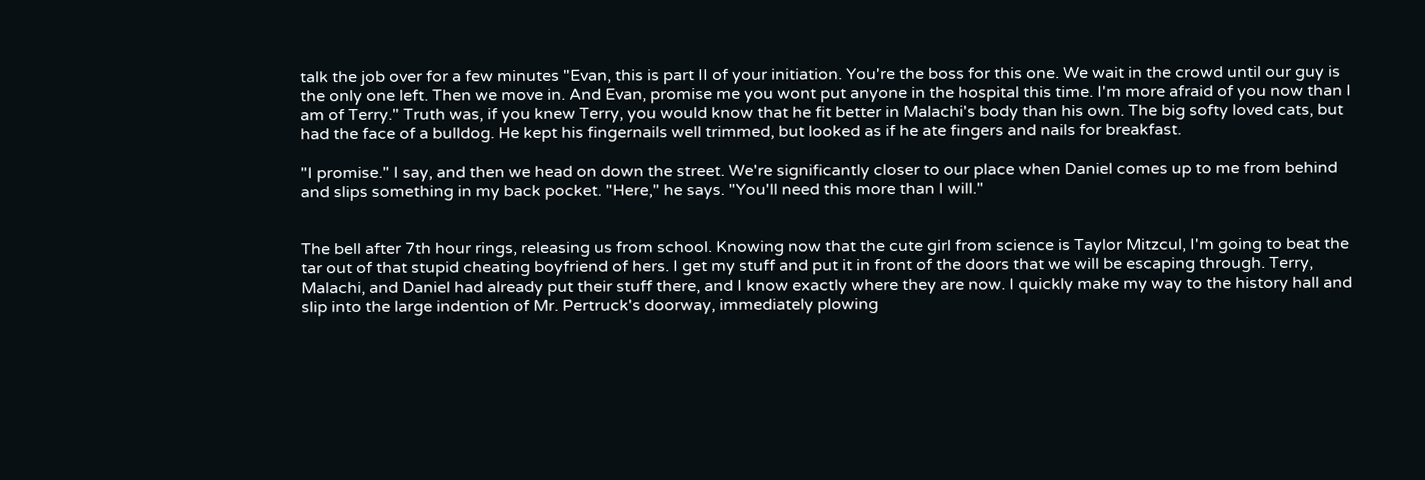talk the job over for a few minutes "Evan, this is part II of your initiation. You're the boss for this one. We wait in the crowd until our guy is the only one left. Then we move in. And Evan, promise me you wont put anyone in the hospital this time. I'm more afraid of you now than I am of Terry." Truth was, if you knew Terry, you would know that he fit better in Malachi's body than his own. The big softy loved cats, but had the face of a bulldog. He kept his fingernails well trimmed, but looked as if he ate fingers and nails for breakfast.

"I promise." I say, and then we head on down the street. We're significantly closer to our place when Daniel comes up to me from behind and slips something in my back pocket. "Here," he says. "You'll need this more than I will."


The bell after 7th hour rings, releasing us from school. Knowing now that the cute girl from science is Taylor Mitzcul, I'm going to beat the tar out of that stupid cheating boyfriend of hers. I get my stuff and put it in front of the doors that we will be escaping through. Terry, Malachi, and Daniel had already put their stuff there, and I know exactly where they are now. I quickly make my way to the history hall and slip into the large indention of Mr. Pertruck's doorway, immediately plowing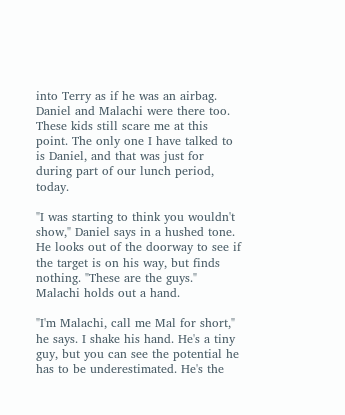into Terry as if he was an airbag. Daniel and Malachi were there too. These kids still scare me at this point. The only one I have talked to is Daniel, and that was just for during part of our lunch period, today.

"I was starting to think you wouldn't show," Daniel says in a hushed tone. He looks out of the doorway to see if the target is on his way, but finds nothing. "These are the guys." Malachi holds out a hand.

"I'm Malachi, call me Mal for short," he says. I shake his hand. He's a tiny guy, but you can see the potential he has to be underestimated. He's the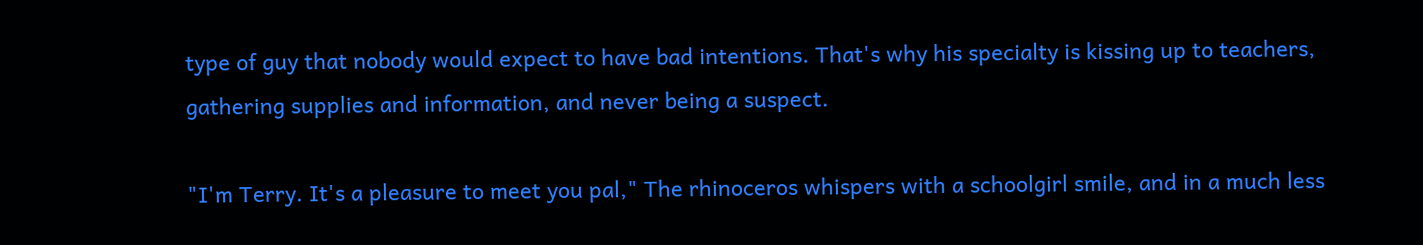type of guy that nobody would expect to have bad intentions. That's why his specialty is kissing up to teachers, gathering supplies and information, and never being a suspect.

"I'm Terry. It's a pleasure to meet you pal," The rhinoceros whispers with a schoolgirl smile, and in a much less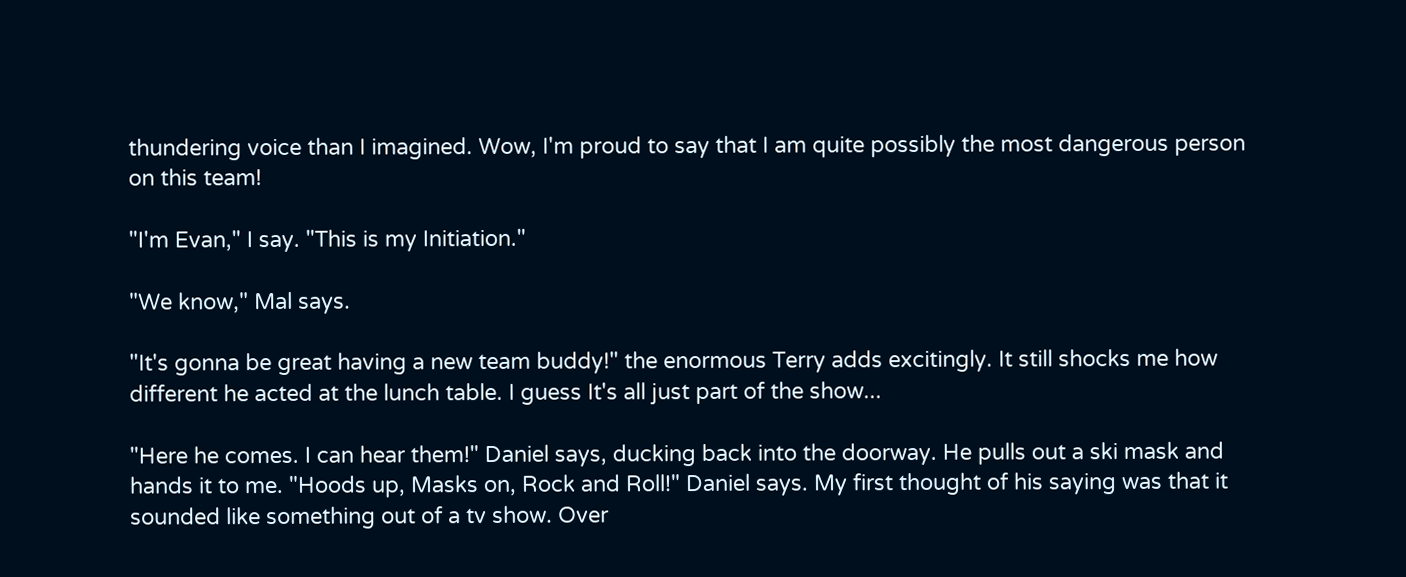thundering voice than I imagined. Wow, I'm proud to say that I am quite possibly the most dangerous person on this team!

"I'm Evan," I say. "This is my Initiation."

"We know," Mal says.

"It's gonna be great having a new team buddy!" the enormous Terry adds excitingly. It still shocks me how different he acted at the lunch table. I guess It's all just part of the show...

"Here he comes. I can hear them!" Daniel says, ducking back into the doorway. He pulls out a ski mask and hands it to me. "Hoods up, Masks on, Rock and Roll!" Daniel says. My first thought of his saying was that it sounded like something out of a tv show. Over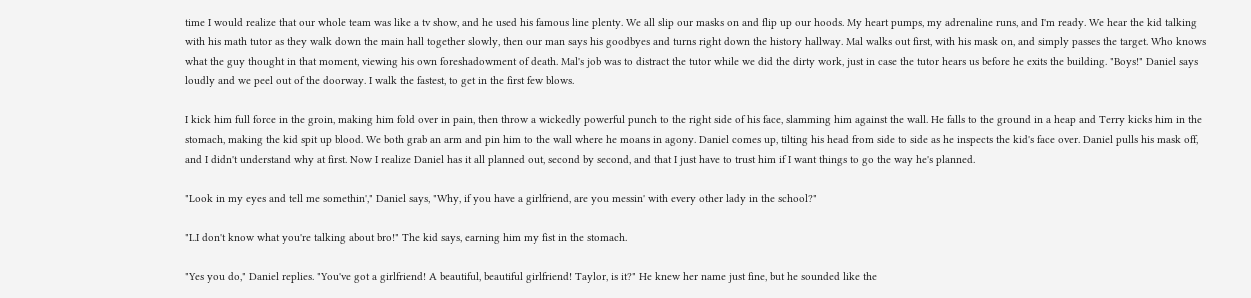time I would realize that our whole team was like a tv show, and he used his famous line plenty. We all slip our masks on and flip up our hoods. My heart pumps, my adrenaline runs, and I'm ready. We hear the kid talking with his math tutor as they walk down the main hall together slowly, then our man says his goodbyes and turns right down the history hallway. Mal walks out first, with his mask on, and simply passes the target. Who knows what the guy thought in that moment, viewing his own foreshadowment of death. Mal's job was to distract the tutor while we did the dirty work, just in case the tutor hears us before he exits the building. "Boys!" Daniel says loudly and we peel out of the doorway. I walk the fastest, to get in the first few blows.

I kick him full force in the groin, making him fold over in pain, then throw a wickedly powerful punch to the right side of his face, slamming him against the wall. He falls to the ground in a heap and Terry kicks him in the stomach, making the kid spit up blood. We both grab an arm and pin him to the wall where he moans in agony. Daniel comes up, tilting his head from side to side as he inspects the kid's face over. Daniel pulls his mask off, and I didn't understand why at first. Now I realize Daniel has it all planned out, second by second, and that I just have to trust him if I want things to go the way he's planned.

"Look in my eyes and tell me somethin'," Daniel says, "Why, if you have a girlfriend, are you messin' with every other lady in the school?"

"I..I don't know what you're talking about bro!" The kid says, earning him my fist in the stomach.

"Yes you do," Daniel replies. "You've got a girlfriend! A beautiful, beautiful girlfriend! Taylor, is it?" He knew her name just fine, but he sounded like the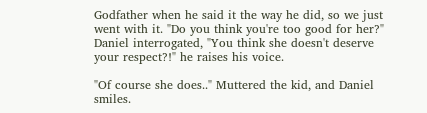Godfather when he said it the way he did, so we just went with it. "Do you think you're too good for her?" Daniel interrogated, "You think she doesn't deserve your respect?!" he raises his voice.

"Of course she does.." Muttered the kid, and Daniel smiles.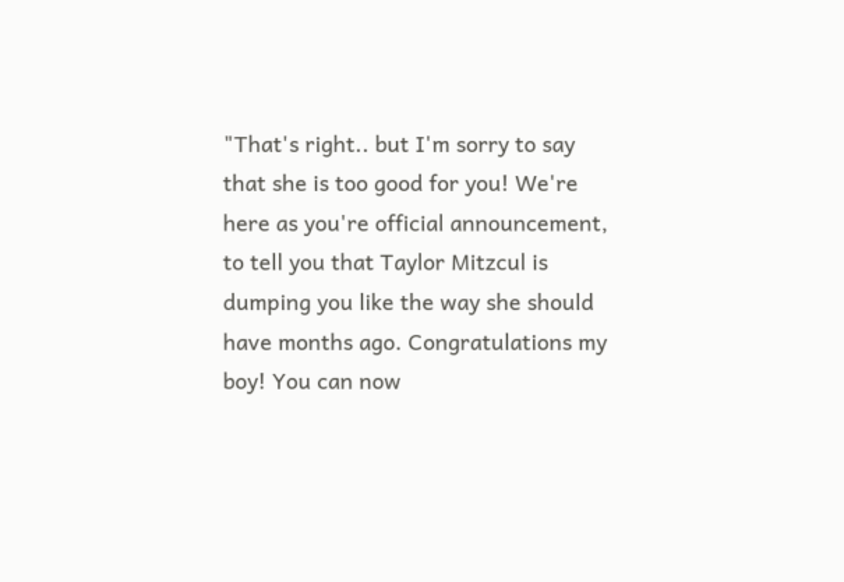"That's right.. but I'm sorry to say that she is too good for you! We're here as you're official announcement, to tell you that Taylor Mitzcul is dumping you like the way she should have months ago. Congratulations my boy! You can now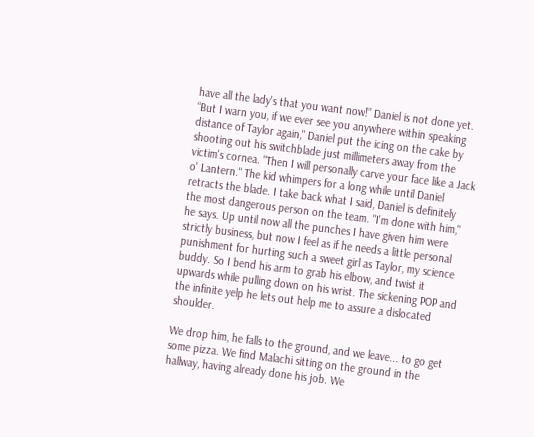have all the lady's that you want now!” Daniel is not done yet. “But I warn you, if we ever see you anywhere within speaking distance of Taylor again," Daniel put the icing on the cake by shooting out his switchblade just millimeters away from the victim's cornea. "Then I will personally carve your face like a Jack o' Lantern." The kid whimpers for a long while until Daniel retracts the blade. I take back what I said, Daniel is definitely the most dangerous person on the team. "I'm done with him," he says. Up until now all the punches I have given him were strictly business, but now I feel as if he needs a little personal punishment for hurting such a sweet girl as Taylor, my science buddy. So I bend his arm to grab his elbow, and twist it upwards while pulling down on his wrist. The sickening POP and the infinite yelp he lets out help me to assure a dislocated shoulder.

We drop him, he falls to the ground, and we leave... to go get some pizza. We find Malachi sitting on the ground in the hallway, having already done his job. We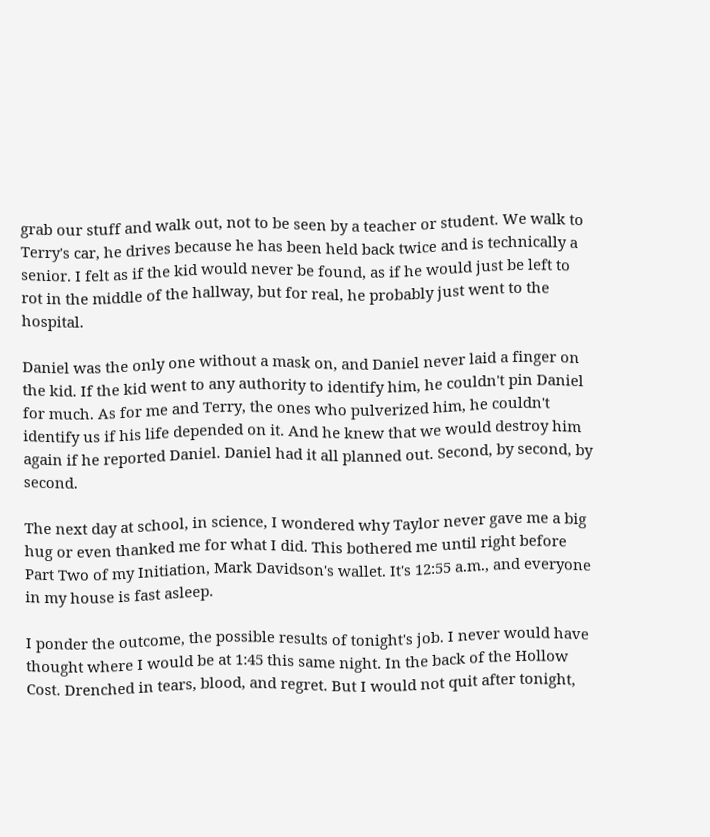grab our stuff and walk out, not to be seen by a teacher or student. We walk to Terry's car, he drives because he has been held back twice and is technically a senior. I felt as if the kid would never be found, as if he would just be left to rot in the middle of the hallway, but for real, he probably just went to the hospital.

Daniel was the only one without a mask on, and Daniel never laid a finger on the kid. If the kid went to any authority to identify him, he couldn't pin Daniel for much. As for me and Terry, the ones who pulverized him, he couldn't identify us if his life depended on it. And he knew that we would destroy him again if he reported Daniel. Daniel had it all planned out. Second, by second, by second.

The next day at school, in science, I wondered why Taylor never gave me a big hug or even thanked me for what I did. This bothered me until right before Part Two of my Initiation, Mark Davidson's wallet. It's 12:55 a.m., and everyone in my house is fast asleep.

I ponder the outcome, the possible results of tonight's job. I never would have thought where I would be at 1:45 this same night. In the back of the Hollow Cost. Drenched in tears, blood, and regret. But I would not quit after tonight,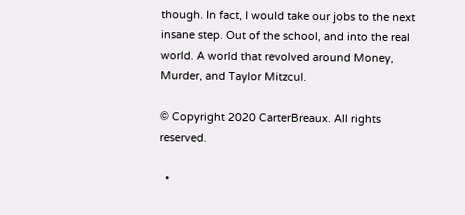though. In fact, I would take our jobs to the next insane step. Out of the school, and into the real world. A world that revolved around Money, Murder, and Taylor Mitzcul.

© Copyright 2020 CarterBreaux. All rights reserved.

  •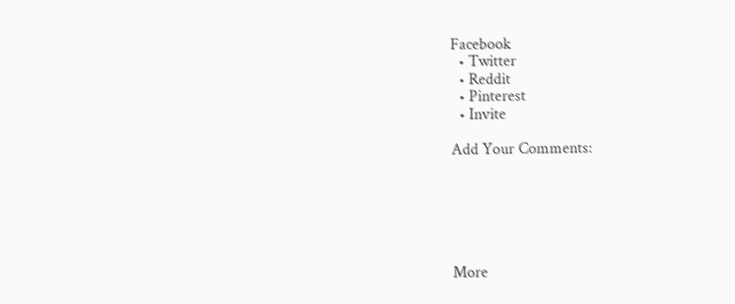Facebook
  • Twitter
  • Reddit
  • Pinterest
  • Invite

Add Your Comments:






More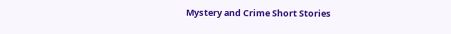Mystery and Crime Short Stories